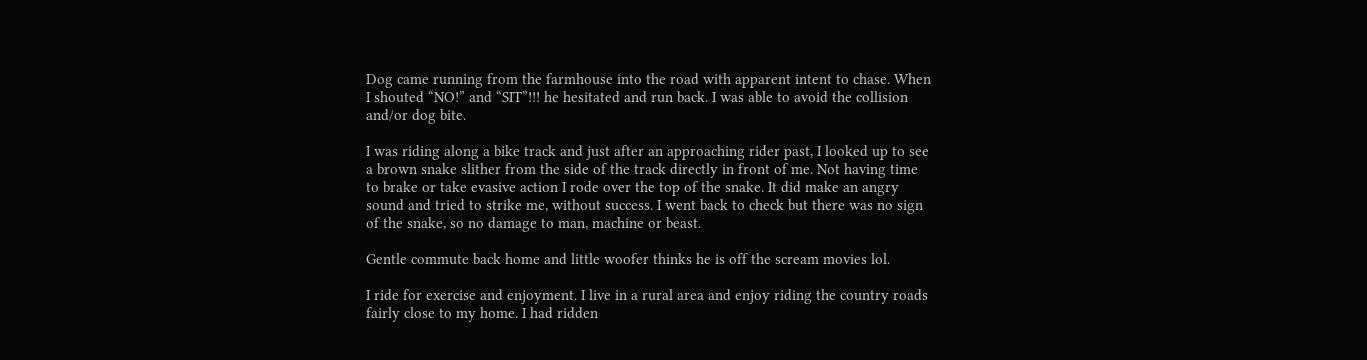Dog came running from the farmhouse into the road with apparent intent to chase. When I shouted “NO!” and “SIT”!!! he hesitated and run back. I was able to avoid the collision and/or dog bite.

I was riding along a bike track and just after an approaching rider past, I looked up to see a brown snake slither from the side of the track directly in front of me. Not having time to brake or take evasive action I rode over the top of the snake. It did make an angry sound and tried to strike me, without success. I went back to check but there was no sign of the snake, so no damage to man, machine or beast.

Gentle commute back home and little woofer thinks he is off the scream movies lol.

I ride for exercise and enjoyment. I live in a rural area and enjoy riding the country roads fairly close to my home. I had ridden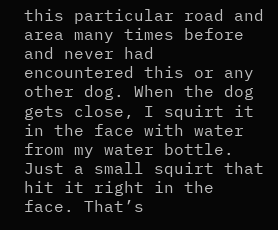this particular road and area many times before and never had encountered this or any other dog. When the dog gets close, I squirt it in the face with water from my water bottle. Just a small squirt that hit it right in the face. That’s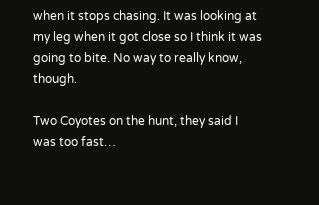when it stops chasing. It was looking at my leg when it got close so I think it was going to bite. No way to really know, though.

Two Coyotes on the hunt, they said I was too fast…